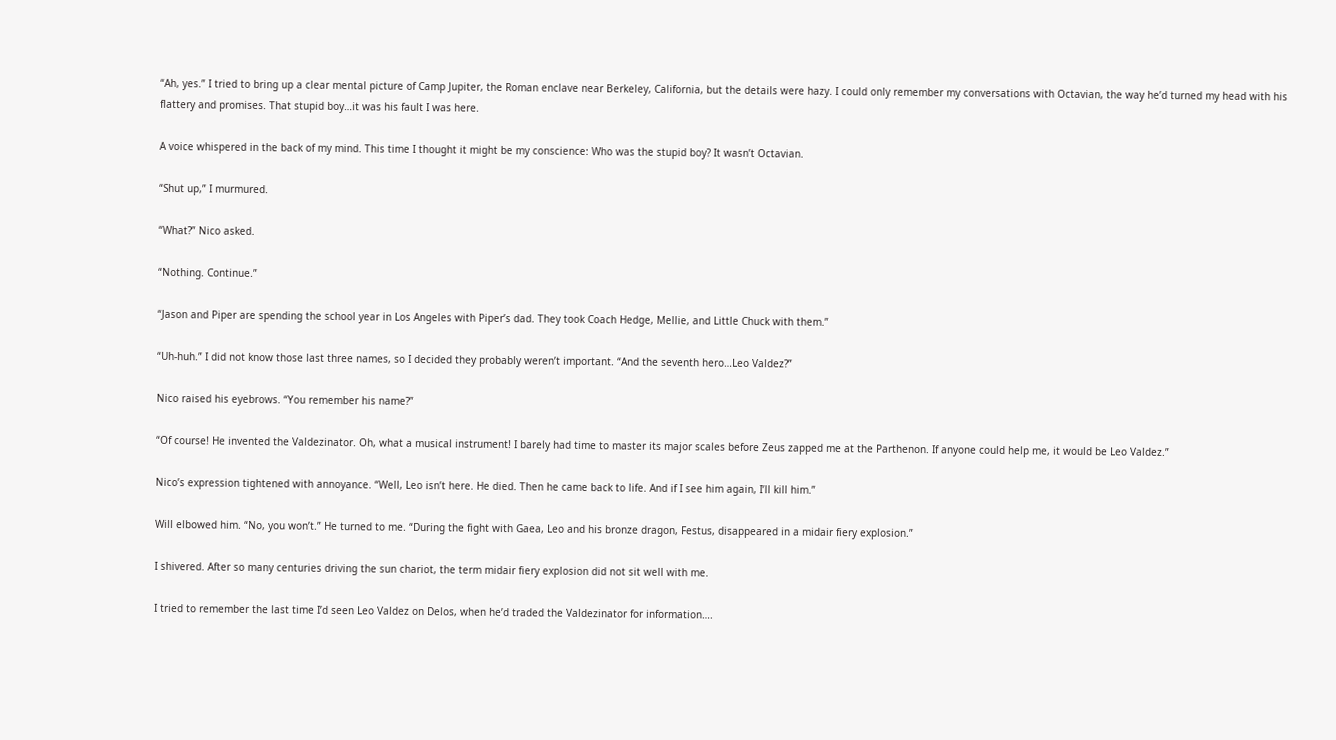“Ah, yes.” I tried to bring up a clear mental picture of Camp Jupiter, the Roman enclave near Berkeley, California, but the details were hazy. I could only remember my conversations with Octavian, the way he’d turned my head with his flattery and promises. That stupid boy…it was his fault I was here.

A voice whispered in the back of my mind. This time I thought it might be my conscience: Who was the stupid boy? It wasn’t Octavian.

“Shut up,” I murmured.

“What?” Nico asked.

“Nothing. Continue.”

“Jason and Piper are spending the school year in Los Angeles with Piper’s dad. They took Coach Hedge, Mellie, and Little Chuck with them.”

“Uh-huh.” I did not know those last three names, so I decided they probably weren’t important. “And the seventh hero…Leo Valdez?”

Nico raised his eyebrows. “You remember his name?”

“Of course! He invented the Valdezinator. Oh, what a musical instrument! I barely had time to master its major scales before Zeus zapped me at the Parthenon. If anyone could help me, it would be Leo Valdez.”

Nico’s expression tightened with annoyance. “Well, Leo isn’t here. He died. Then he came back to life. And if I see him again, I’ll kill him.”

Will elbowed him. “No, you won’t.” He turned to me. “During the fight with Gaea, Leo and his bronze dragon, Festus, disappeared in a midair fiery explosion.”

I shivered. After so many centuries driving the sun chariot, the term midair fiery explosion did not sit well with me.

I tried to remember the last time I’d seen Leo Valdez on Delos, when he’d traded the Valdezinator for information….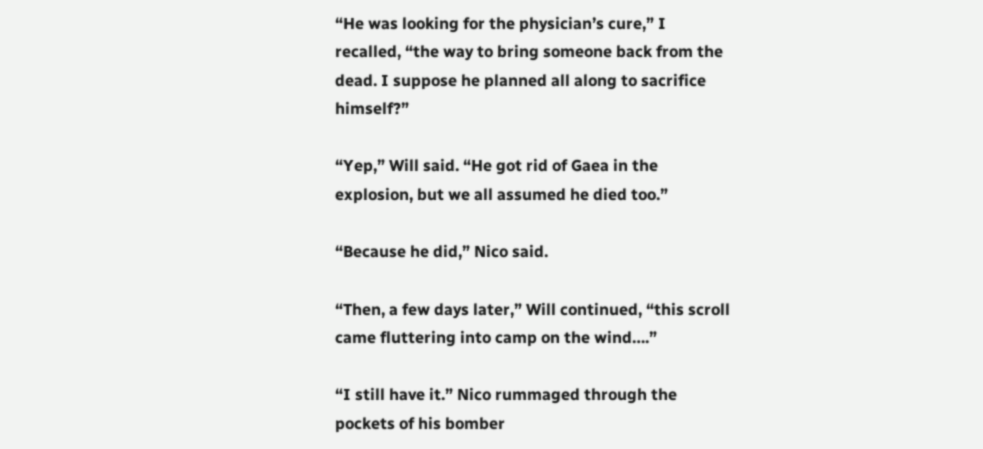“He was looking for the physician’s cure,” I recalled, “the way to bring someone back from the dead. I suppose he planned all along to sacrifice himself?”

“Yep,” Will said. “He got rid of Gaea in the explosion, but we all assumed he died too.”

“Because he did,” Nico said.

“Then, a few days later,” Will continued, “this scroll came fluttering into camp on the wind….”

“I still have it.” Nico rummaged through the pockets of his bomber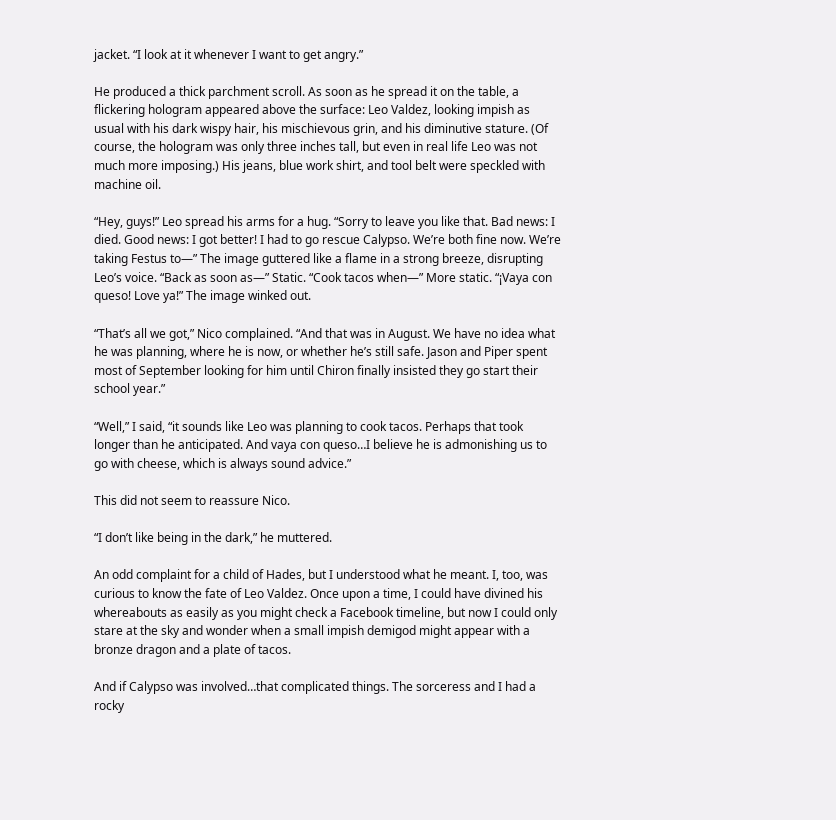jacket. “I look at it whenever I want to get angry.”

He produced a thick parchment scroll. As soon as he spread it on the table, a flickering hologram appeared above the surface: Leo Valdez, looking impish as usual with his dark wispy hair, his mischievous grin, and his diminutive stature. (Of course, the hologram was only three inches tall, but even in real life Leo was not much more imposing.) His jeans, blue work shirt, and tool belt were speckled with machine oil.

“Hey, guys!” Leo spread his arms for a hug. “Sorry to leave you like that. Bad news: I died. Good news: I got better! I had to go rescue Calypso. We’re both fine now. We’re taking Festus to—” The image guttered like a flame in a strong breeze, disrupting Leo’s voice. “Back as soon as—” Static. “Cook tacos when—” More static. “¡Vaya con queso! Love ya!” The image winked out.

“That’s all we got,” Nico complained. “And that was in August. We have no idea what he was planning, where he is now, or whether he’s still safe. Jason and Piper spent most of September looking for him until Chiron finally insisted they go start their school year.”

“Well,” I said, “it sounds like Leo was planning to cook tacos. Perhaps that took longer than he anticipated. And vaya con queso…I believe he is admonishing us to go with cheese, which is always sound advice.”

This did not seem to reassure Nico.

“I don’t like being in the dark,” he muttered.

An odd complaint for a child of Hades, but I understood what he meant. I, too, was curious to know the fate of Leo Valdez. Once upon a time, I could have divined his whereabouts as easily as you might check a Facebook timeline, but now I could only stare at the sky and wonder when a small impish demigod might appear with a bronze dragon and a plate of tacos.

And if Calypso was involved…that complicated things. The sorceress and I had a rocky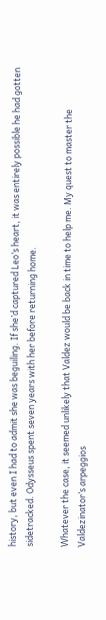history, but even I had to admit she was beguiling. If she’d captured Leo’s heart, it was entirely possible he had gotten sidetracked. Odysseus spent seven years with her before returning home.

Whatever the case, it seemed unlikely that Valdez would be back in time to help me. My quest to master the Valdezinator’s arpeggios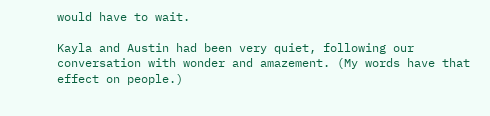would have to wait.

Kayla and Austin had been very quiet, following our conversation with wonder and amazement. (My words have that effect on people.)